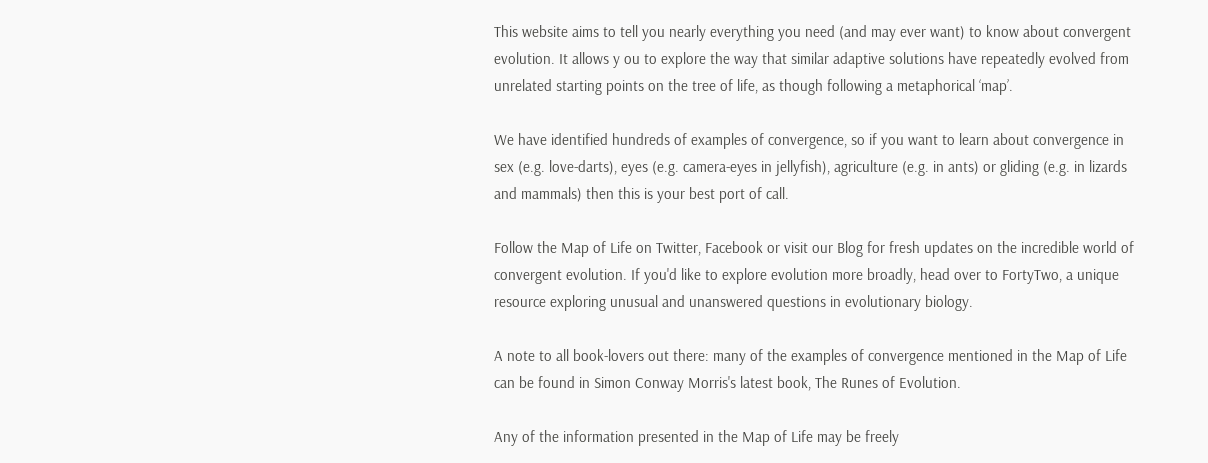This website aims to tell you nearly everything you need (and may ever want) to know about convergent evolution. It allows y ou to explore the way that similar adaptive solutions have repeatedly evolved from unrelated starting points on the tree of life, as though following a metaphorical ‘map’.

We have identified hundreds of examples of convergence, so if you want to learn about convergence in sex (e.g. love-darts), eyes (e.g. camera-eyes in jellyfish), agriculture (e.g. in ants) or gliding (e.g. in lizards and mammals) then this is your best port of call.

Follow the Map of Life on Twitter, Facebook or visit our Blog for fresh updates on the incredible world of convergent evolution. If you'd like to explore evolution more broadly, head over to FortyTwo, a unique resource exploring unusual and unanswered questions in evolutionary biology.

A note to all book-lovers out there: many of the examples of convergence mentioned in the Map of Life can be found in Simon Conway Morris's latest book, The Runes of Evolution.

Any of the information presented in the Map of Life may be freely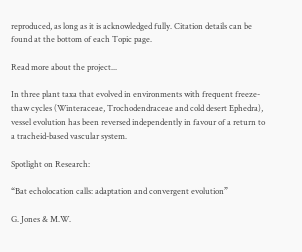reproduced, as long as it is acknowledged fully. Citation details can be found at the bottom of each Topic page.

Read more about the project...

In three plant taxa that evolved in environments with frequent freeze-thaw cycles (Winteraceae, Trochodendraceae and cold desert Ephedra), vessel evolution has been reversed independently in favour of a return to a tracheid-based vascular system.

Spotlight on Research:

“Bat echolocation calls: adaptation and convergent evolution”

G. Jones & M.W.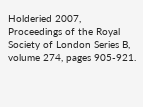Holderied 2007, Proceedings of the Royal Society of London Series B, volume 274, pages 905-921.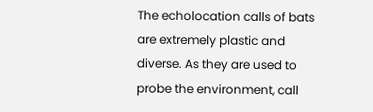The echolocation calls of bats are extremely plastic and diverse. As they are used to probe the environment, call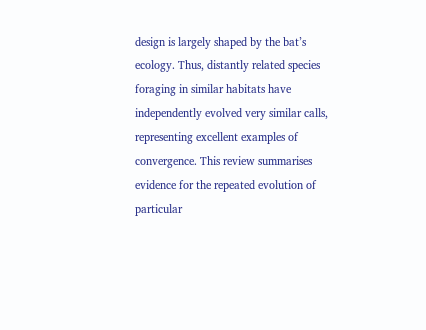design is largely shaped by the bat’s ecology. Thus, distantly related species foraging in similar habitats have independently evolved very similar calls, representing excellent examples of convergence. This review summarises evidence for the repeated evolution of particular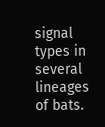signal types in several lineages of bats.